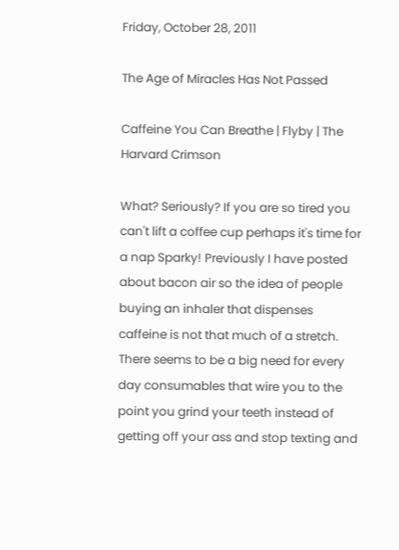Friday, October 28, 2011

The Age of Miracles Has Not Passed

Caffeine You Can Breathe | Flyby | The Harvard Crimson

What? Seriously? If you are so tired you can't lift a coffee cup perhaps it's time for a nap Sparky! Previously I have posted about bacon air so the idea of people buying an inhaler that dispenses caffeine is not that much of a stretch. There seems to be a big need for every day consumables that wire you to the point you grind your teeth instead of getting off your ass and stop texting and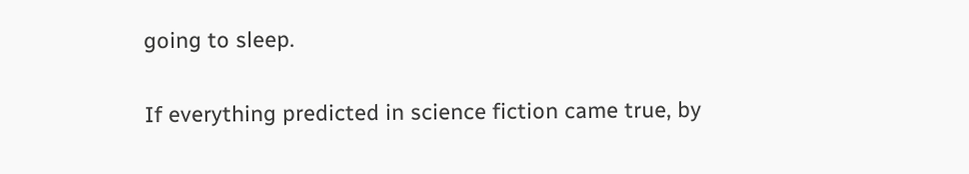going to sleep.

If everything predicted in science fiction came true, by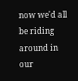now we'd all be riding around in our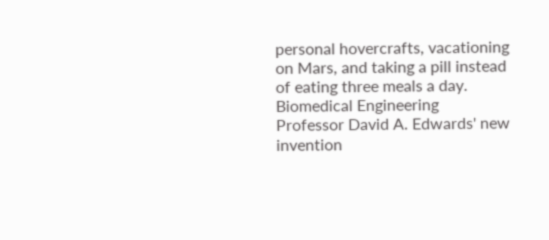personal hovercrafts, vacationing on Mars, and taking a pill instead of eating three meals a day. Biomedical Engineering Professor David A. Edwards' new invention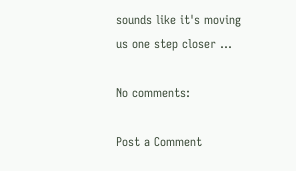sounds like it's moving us one step closer ...

No comments:

Post a Comment